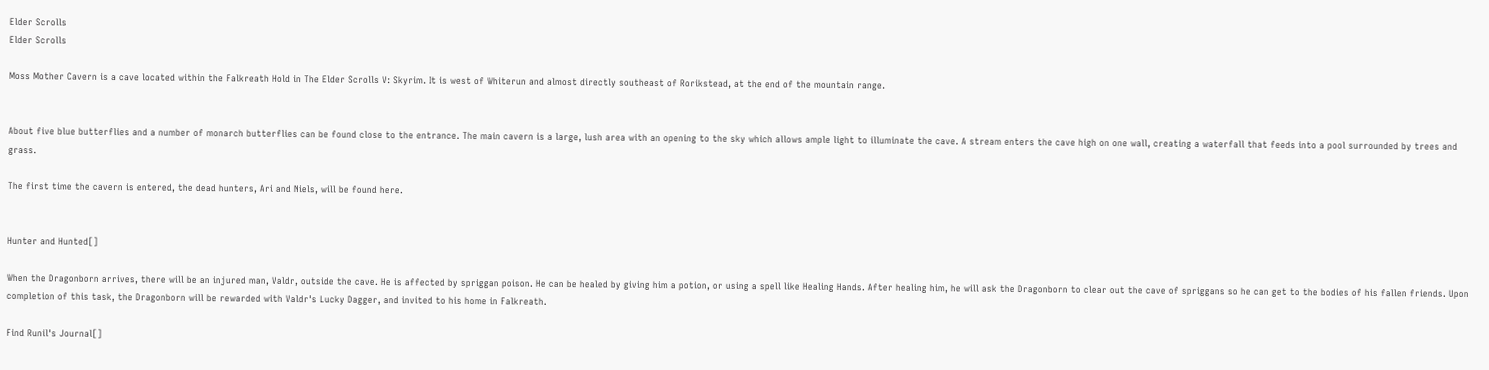Elder Scrolls
Elder Scrolls

Moss Mother Cavern is a cave located within the Falkreath Hold in The Elder Scrolls V: Skyrim. It is west of Whiterun and almost directly southeast of Rorikstead, at the end of the mountain range.


About five blue butterflies and a number of monarch butterflies can be found close to the entrance. The main cavern is a large, lush area with an opening to the sky which allows ample light to illuminate the cave. A stream enters the cave high on one wall, creating a waterfall that feeds into a pool surrounded by trees and grass.

The first time the cavern is entered, the dead hunters, Ari and Niels, will be found here.


Hunter and Hunted[]

When the Dragonborn arrives, there will be an injured man, Valdr, outside the cave. He is affected by spriggan poison. He can be healed by giving him a potion, or using a spell like Healing Hands. After healing him, he will ask the Dragonborn to clear out the cave of spriggans so he can get to the bodies of his fallen friends. Upon completion of this task, the Dragonborn will be rewarded with Valdr's Lucky Dagger, and invited to his home in Falkreath.

Find Runil's Journal[]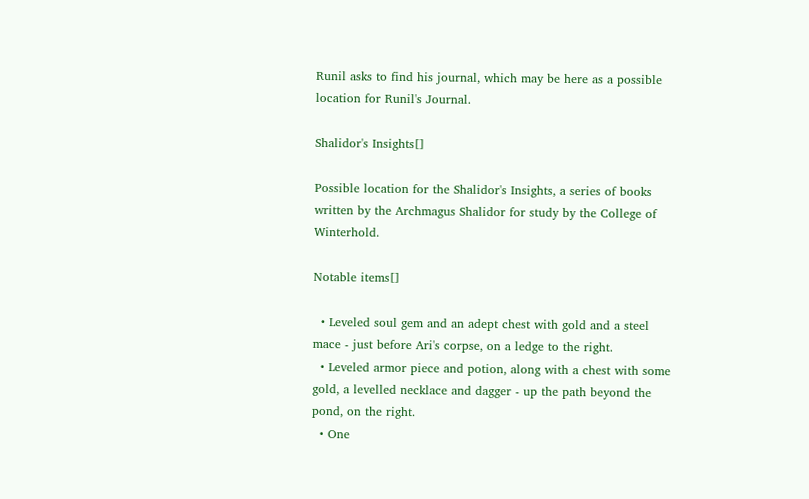Runil asks to find his journal, which may be here as a possible location for Runil's Journal.

Shalidor's Insights[]

Possible location for the Shalidor's Insights, a series of books written by the Archmagus Shalidor for study by the College of Winterhold.

Notable items[]

  • Leveled soul gem and an adept chest with gold and a steel mace - just before Ari's corpse, on a ledge to the right.
  • Leveled armor piece and potion, along with a chest with some gold, a levelled necklace and dagger - up the path beyond the pond, on the right.
  • One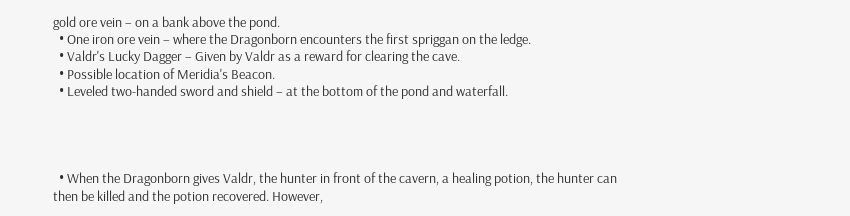gold ore vein – on a bank above the pond.
  • One iron ore vein – where the Dragonborn encounters the first spriggan on the ledge.
  • Valdr's Lucky Dagger – Given by Valdr as a reward for clearing the cave.
  • Possible location of Meridia's Beacon.
  • Leveled two-handed sword and shield – at the bottom of the pond and waterfall.




  • When the Dragonborn gives Valdr, the hunter in front of the cavern, a healing potion, the hunter can then be killed and the potion recovered. However,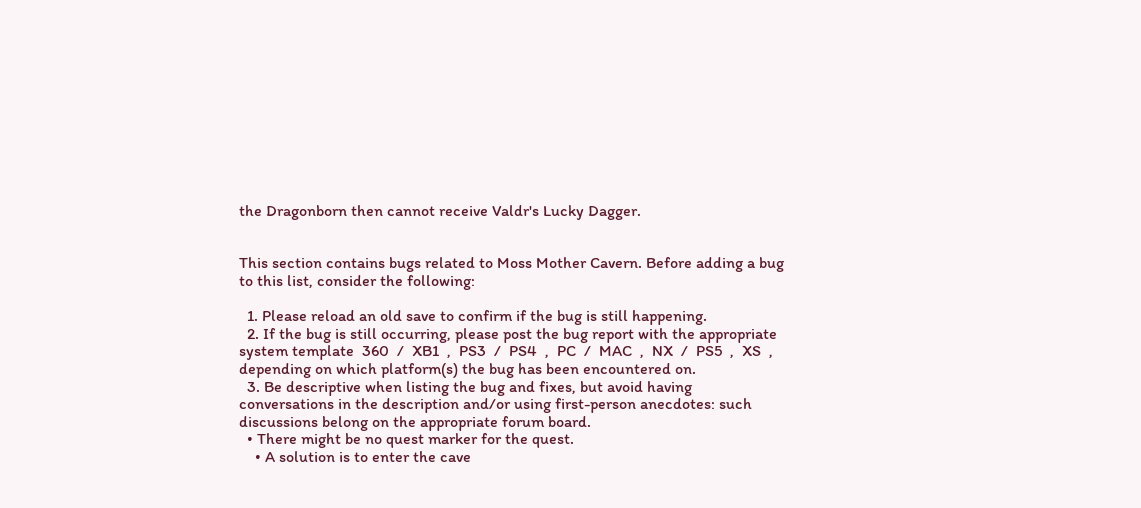the Dragonborn then cannot receive Valdr's Lucky Dagger.


This section contains bugs related to Moss Mother Cavern. Before adding a bug to this list, consider the following:

  1. Please reload an old save to confirm if the bug is still happening.
  2. If the bug is still occurring, please post the bug report with the appropriate system template  360  /  XB1  ,  PS3  /  PS4  ,  PC  /  MAC  ,  NX  /  PS5  ,  XS  , depending on which platform(s) the bug has been encountered on.
  3. Be descriptive when listing the bug and fixes, but avoid having conversations in the description and/or using first-person anecdotes: such discussions belong on the appropriate forum board.
  • There might be no quest marker for the quest.
    • A solution is to enter the cave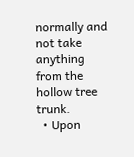normally and not take anything from the hollow tree trunk.
  • Upon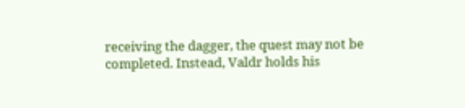receiving the dagger, the quest may not be completed. Instead, Valdr holds his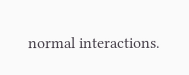normal interactions.